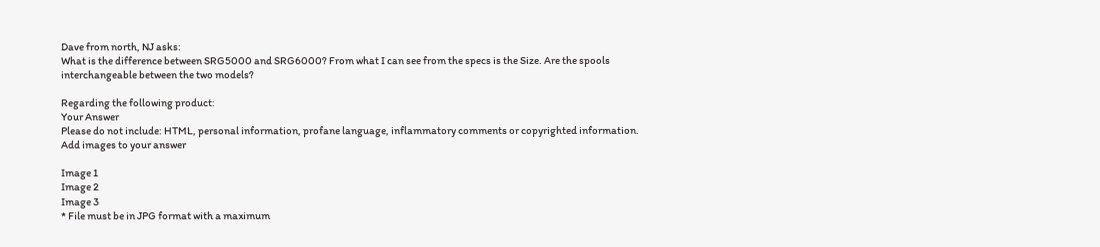Dave from north, NJ asks:
What is the difference between SRG5000 and SRG6000? From what I can see from the specs is the Size. Are the spools interchangeable between the two models?

Regarding the following product:
Your Answer
Please do not include: HTML, personal information, profane language, inflammatory comments or copyrighted information.
Add images to your answer

Image 1
Image 2
Image 3
* File must be in JPG format with a maximum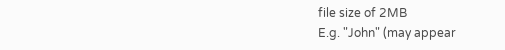file size of 2MB
E.g. "John" (may appear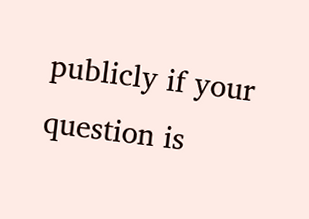publicly if your question is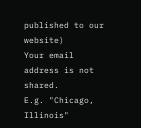published to our website)
Your email address is not shared.
E.g. "Chicago, Illinois"